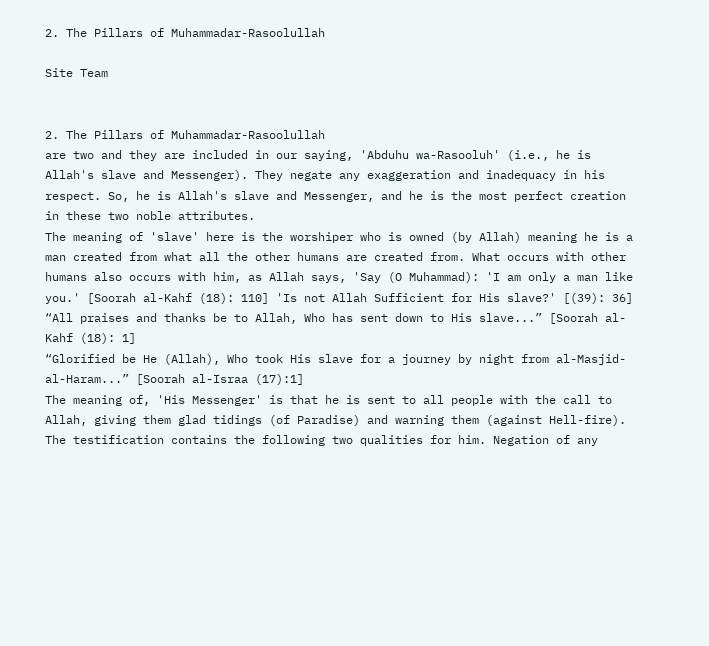2. The Pillars of Muhammadar-Rasoolullah

Site Team


2. The Pillars of Muhammadar-Rasoolullah
are two and they are included in our saying, 'Abduhu wa-Rasooluh' (i.e., he is Allah's slave and Messenger). They negate any exaggeration and inadequacy in his respect. So, he is Allah's slave and Messenger, and he is the most perfect creation in these two noble attributes.
The meaning of 'slave' here is the worshiper who is owned (by Allah) meaning he is a man created from what all the other humans are created from. What occurs with other humans also occurs with him, as Allah says, 'Say (O Muhammad): 'I am only a man like you.' [Soorah al-Kahf (18): 110] 'Is not Allah Sufficient for His slave?' [(39): 36]
“All praises and thanks be to Allah, Who has sent down to His slave...” [Soorah al-Kahf (18): 1]
“Glorified be He (Allah), Who took His slave for a journey by night from al-Masjid-al-Haram...” [Soorah al-Israa (17):1]
The meaning of, 'His Messenger' is that he is sent to all people with the call to Allah, giving them glad tidings (of Paradise) and warning them (against Hell-fire).
The testification contains the following two qualities for him. Negation of any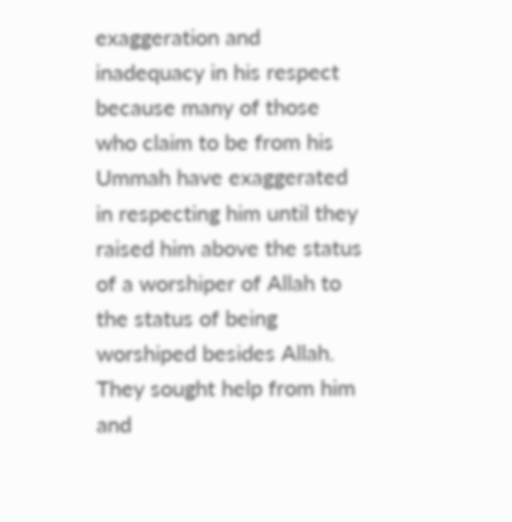exaggeration and inadequacy in his respect because many of those who claim to be from his Ummah have exaggerated in respecting him until they raised him above the status of a worshiper of Allah to the status of being worshiped besides Allah. They sought help from him and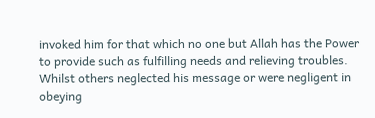invoked him for that which no one but Allah has the Power to provide such as fulfilling needs and relieving troubles. Whilst others neglected his message or were negligent in obeying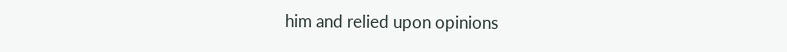him and relied upon opinions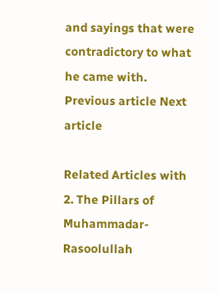and sayings that were contradictory to what he came with.
Previous article Next article

Related Articles with 2. The Pillars of Muhammadar-Rasoolullah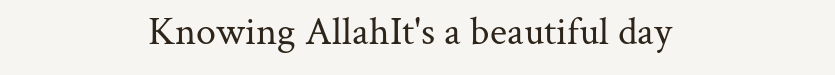Knowing AllahIt's a beautiful day